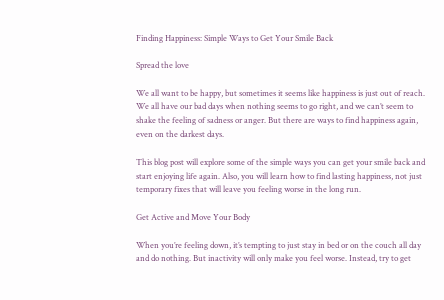Finding Happiness: Simple Ways to Get Your Smile Back

Spread the love

We all want to be happy, but sometimes it seems like happiness is just out of reach. We all have our bad days when nothing seems to go right, and we can’t seem to shake the feeling of sadness or anger. But there are ways to find happiness again, even on the darkest days.

This blog post will explore some of the simple ways you can get your smile back and start enjoying life again. Also, you will learn how to find lasting happiness, not just temporary fixes that will leave you feeling worse in the long run.

Get Active and Move Your Body

When you’re feeling down, it’s tempting to just stay in bed or on the couch all day and do nothing. But inactivity will only make you feel worse. Instead, try to get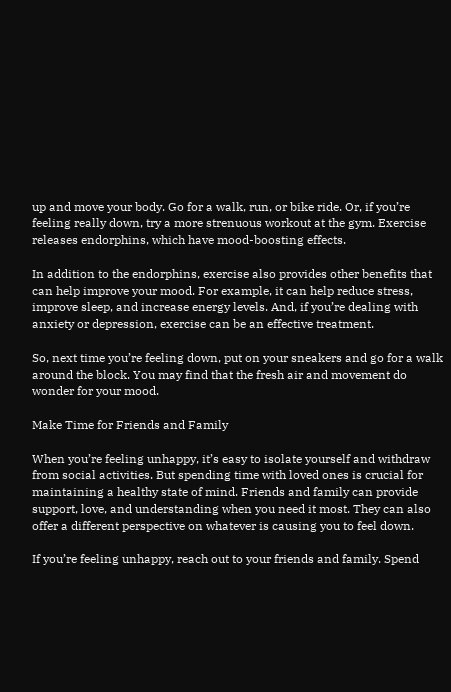up and move your body. Go for a walk, run, or bike ride. Or, if you’re feeling really down, try a more strenuous workout at the gym. Exercise releases endorphins, which have mood-boosting effects.

In addition to the endorphins, exercise also provides other benefits that can help improve your mood. For example, it can help reduce stress, improve sleep, and increase energy levels. And, if you’re dealing with anxiety or depression, exercise can be an effective treatment.

So, next time you’re feeling down, put on your sneakers and go for a walk around the block. You may find that the fresh air and movement do wonder for your mood.

Make Time for Friends and Family

When you’re feeling unhappy, it’s easy to isolate yourself and withdraw from social activities. But spending time with loved ones is crucial for maintaining a healthy state of mind. Friends and family can provide support, love, and understanding when you need it most. They can also offer a different perspective on whatever is causing you to feel down.

If you’re feeling unhappy, reach out to your friends and family. Spend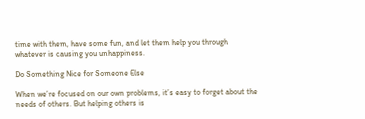time with them, have some fun, and let them help you through whatever is causing you unhappiness.

Do Something Nice for Someone Else

When we’re focused on our own problems, it’s easy to forget about the needs of others. But helping others is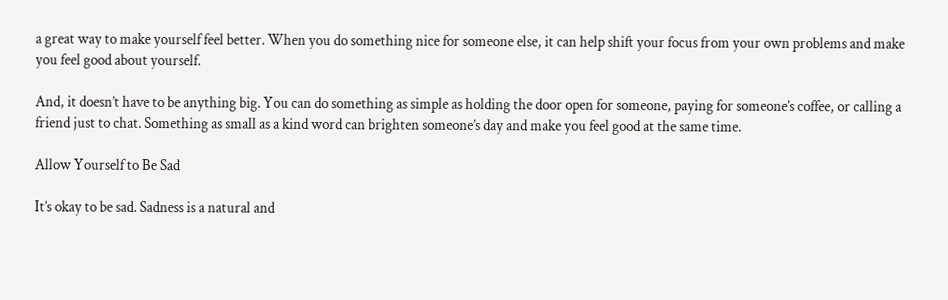a great way to make yourself feel better. When you do something nice for someone else, it can help shift your focus from your own problems and make you feel good about yourself.

And, it doesn’t have to be anything big. You can do something as simple as holding the door open for someone, paying for someone’s coffee, or calling a friend just to chat. Something as small as a kind word can brighten someone’s day and make you feel good at the same time.

Allow Yourself to Be Sad

It’s okay to be sad. Sadness is a natural and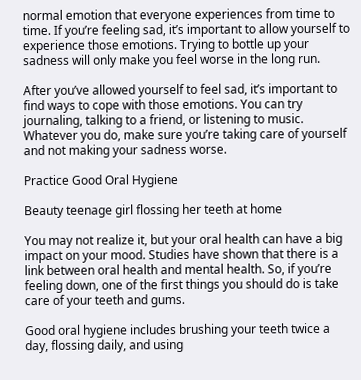normal emotion that everyone experiences from time to time. If you’re feeling sad, it’s important to allow yourself to experience those emotions. Trying to bottle up your sadness will only make you feel worse in the long run.

After you’ve allowed yourself to feel sad, it’s important to find ways to cope with those emotions. You can try journaling, talking to a friend, or listening to music. Whatever you do, make sure you’re taking care of yourself and not making your sadness worse.

Practice Good Oral Hygiene

Beauty teenage girl flossing her teeth at home

You may not realize it, but your oral health can have a big impact on your mood. Studies have shown that there is a link between oral health and mental health. So, if you’re feeling down, one of the first things you should do is take care of your teeth and gums.

Good oral hygiene includes brushing your teeth twice a day, flossing daily, and using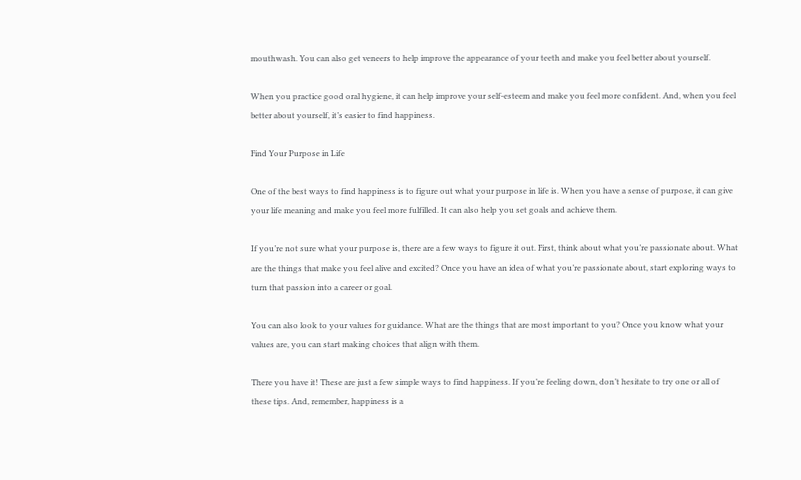mouthwash. You can also get veneers to help improve the appearance of your teeth and make you feel better about yourself.

When you practice good oral hygiene, it can help improve your self-esteem and make you feel more confident. And, when you feel better about yourself, it’s easier to find happiness.

Find Your Purpose in Life

One of the best ways to find happiness is to figure out what your purpose in life is. When you have a sense of purpose, it can give your life meaning and make you feel more fulfilled. It can also help you set goals and achieve them.

If you’re not sure what your purpose is, there are a few ways to figure it out. First, think about what you’re passionate about. What are the things that make you feel alive and excited? Once you have an idea of what you’re passionate about, start exploring ways to turn that passion into a career or goal.

You can also look to your values for guidance. What are the things that are most important to you? Once you know what your values are, you can start making choices that align with them.

There you have it! These are just a few simple ways to find happiness. If you’re feeling down, don’t hesitate to try one or all of these tips. And, remember, happiness is a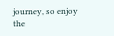journey, so enjoy the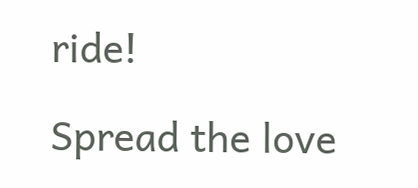ride!

Spread the love